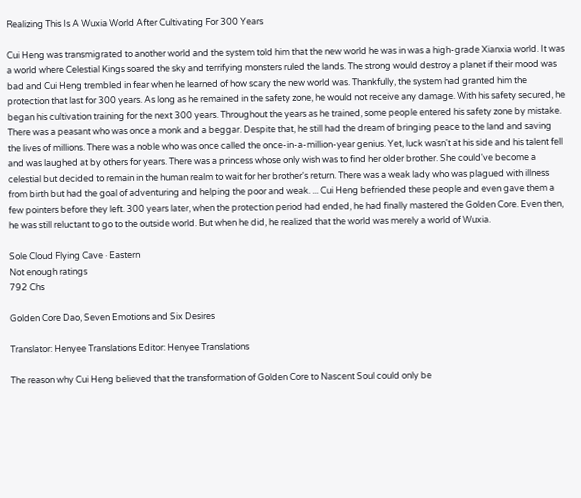Realizing This Is A Wuxia World After Cultivating For 300 Years

Cui Heng was transmigrated to another world and the system told him that the new world he was in was a high-grade Xianxia world. It was a world where Celestial Kings soared the sky and terrifying monsters ruled the lands. The strong would destroy a planet if their mood was bad and Cui Heng trembled in fear when he learned of how scary the new world was. Thankfully, the system had granted him the protection that last for 300 years. As long as he remained in the safety zone, he would not receive any damage. With his safety secured, he began his cultivation training for the next 300 years. Throughout the years as he trained, some people entered his safety zone by mistake. There was a peasant who was once a monk and a beggar. Despite that, he still had the dream of bringing peace to the land and saving the lives of millions. There was a noble who was once called the once-in-a-million-year genius. Yet, luck wasn't at his side and his talent fell and was laughed at by others for years. There was a princess whose only wish was to find her older brother. She could've become a celestial but decided to remain in the human realm to wait for her brother's return. There was a weak lady who was plagued with illness from birth but had the goal of adventuring and helping the poor and weak. ... Cui Heng befriended these people and even gave them a few pointers before they left. 300 years later, when the protection period had ended, he had finally mastered the Golden Core. Even then, he was still reluctant to go to the outside world. But when he did, he realized that the world was merely a world of Wuxia.

Sole Cloud Flying Cave · Eastern
Not enough ratings
792 Chs

Golden Core Dao, Seven Emotions and Six Desires

Translator: Henyee Translations Editor: Henyee Translations

The reason why Cui Heng believed that the transformation of Golden Core to Nascent Soul could only be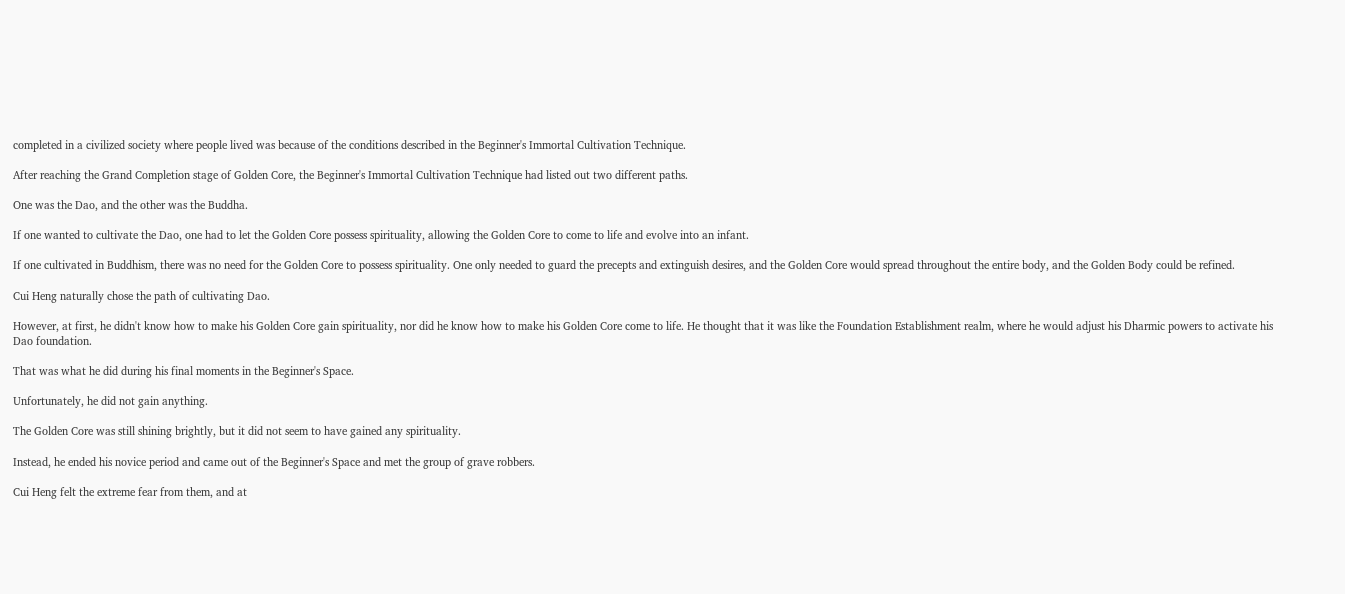completed in a civilized society where people lived was because of the conditions described in the Beginner's Immortal Cultivation Technique.

After reaching the Grand Completion stage of Golden Core, the Beginner's Immortal Cultivation Technique had listed out two different paths.

One was the Dao, and the other was the Buddha.

If one wanted to cultivate the Dao, one had to let the Golden Core possess spirituality, allowing the Golden Core to come to life and evolve into an infant.

If one cultivated in Buddhism, there was no need for the Golden Core to possess spirituality. One only needed to guard the precepts and extinguish desires, and the Golden Core would spread throughout the entire body, and the Golden Body could be refined.

Cui Heng naturally chose the path of cultivating Dao.

However, at first, he didn't know how to make his Golden Core gain spirituality, nor did he know how to make his Golden Core come to life. He thought that it was like the Foundation Establishment realm, where he would adjust his Dharmic powers to activate his Dao foundation.

That was what he did during his final moments in the Beginner's Space.

Unfortunately, he did not gain anything.

The Golden Core was still shining brightly, but it did not seem to have gained any spirituality.

Instead, he ended his novice period and came out of the Beginner's Space and met the group of grave robbers.

Cui Heng felt the extreme fear from them, and at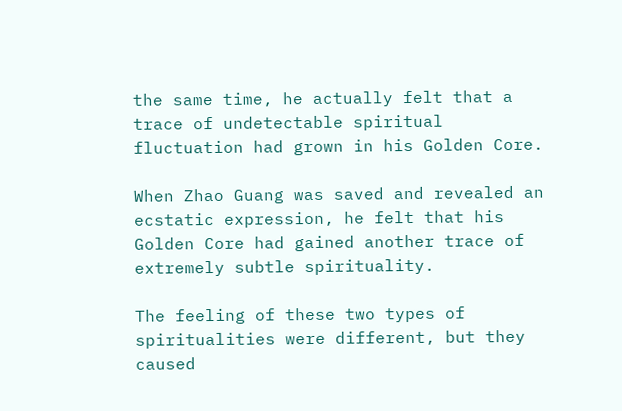the same time, he actually felt that a trace of undetectable spiritual fluctuation had grown in his Golden Core.

When Zhao Guang was saved and revealed an ecstatic expression, he felt that his Golden Core had gained another trace of extremely subtle spirituality.

The feeling of these two types of spiritualities were different, but they caused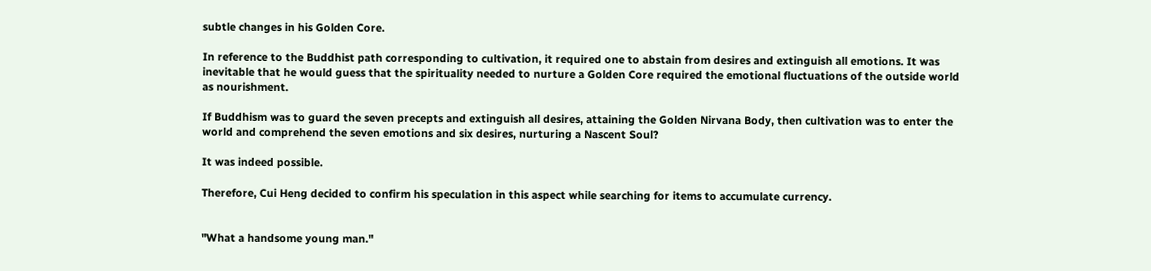subtle changes in his Golden Core.

In reference to the Buddhist path corresponding to cultivation, it required one to abstain from desires and extinguish all emotions. It was inevitable that he would guess that the spirituality needed to nurture a Golden Core required the emotional fluctuations of the outside world as nourishment.

If Buddhism was to guard the seven precepts and extinguish all desires, attaining the Golden Nirvana Body, then cultivation was to enter the world and comprehend the seven emotions and six desires, nurturing a Nascent Soul?

It was indeed possible.

Therefore, Cui Heng decided to confirm his speculation in this aspect while searching for items to accumulate currency.


"What a handsome young man."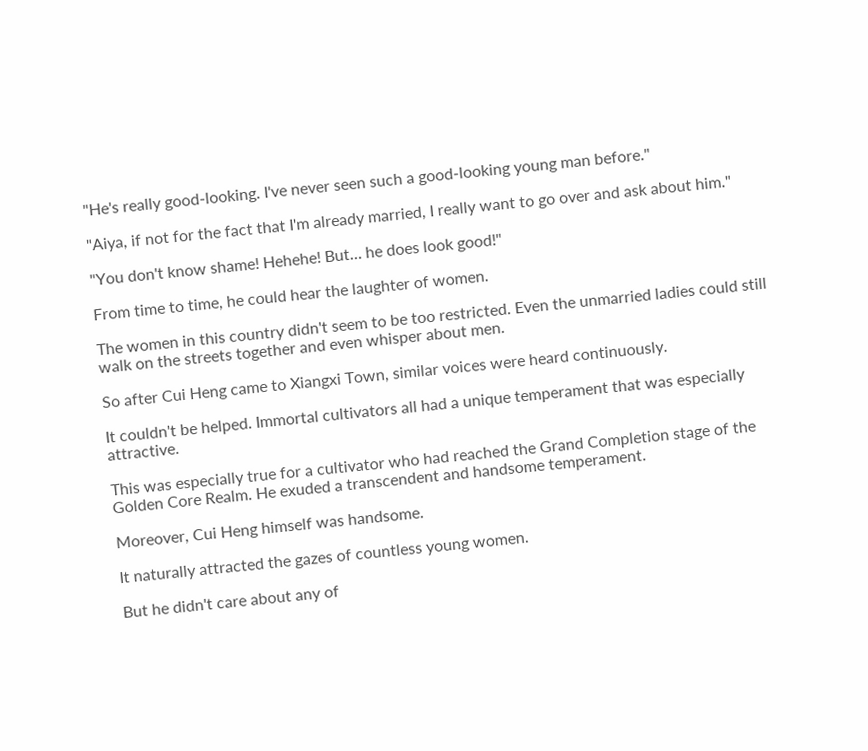"He's really good-looking. I've never seen such a good-looking young man before."

"Aiya, if not for the fact that I'm already married, I really want to go over and ask about him."

"You don't know shame! Hehehe! But… he does look good!"

From time to time, he could hear the laughter of women.

The women in this country didn't seem to be too restricted. Even the unmarried ladies could still walk on the streets together and even whisper about men.

So after Cui Heng came to Xiangxi Town, similar voices were heard continuously.

It couldn't be helped. Immortal cultivators all had a unique temperament that was especially attractive.

This was especially true for a cultivator who had reached the Grand Completion stage of the Golden Core Realm. He exuded a transcendent and handsome temperament.

Moreover, Cui Heng himself was handsome.

It naturally attracted the gazes of countless young women.

But he didn't care about any of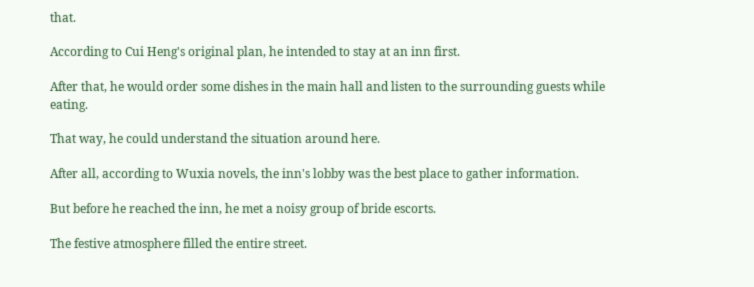that.

According to Cui Heng's original plan, he intended to stay at an inn first.

After that, he would order some dishes in the main hall and listen to the surrounding guests while eating.

That way, he could understand the situation around here.

After all, according to Wuxia novels, the inn's lobby was the best place to gather information.

But before he reached the inn, he met a noisy group of bride escorts.

The festive atmosphere filled the entire street.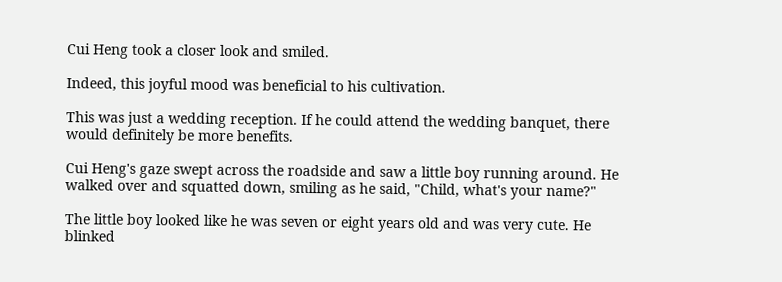Cui Heng took a closer look and smiled.

Indeed, this joyful mood was beneficial to his cultivation.

This was just a wedding reception. If he could attend the wedding banquet, there would definitely be more benefits.

Cui Heng's gaze swept across the roadside and saw a little boy running around. He walked over and squatted down, smiling as he said, "Child, what's your name?"

The little boy looked like he was seven or eight years old and was very cute. He blinked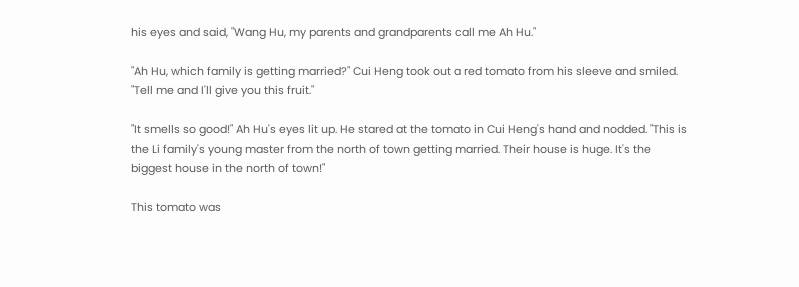his eyes and said, "Wang Hu, my parents and grandparents call me Ah Hu."

"Ah Hu, which family is getting married?" Cui Heng took out a red tomato from his sleeve and smiled. "Tell me and I'll give you this fruit."

"It smells so good!" Ah Hu's eyes lit up. He stared at the tomato in Cui Heng's hand and nodded. "This is the Li family's young master from the north of town getting married. Their house is huge. It's the biggest house in the north of town!"

This tomato was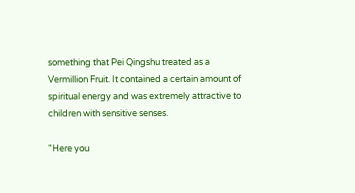something that Pei Qingshu treated as a Vermillion Fruit. It contained a certain amount of spiritual energy and was extremely attractive to children with sensitive senses.

"Here you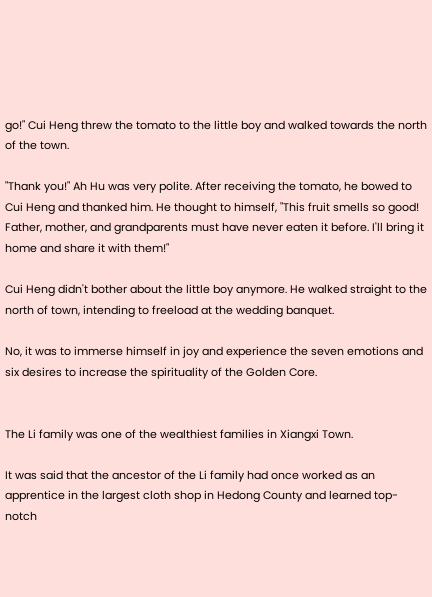go!" Cui Heng threw the tomato to the little boy and walked towards the north of the town.

"Thank you!" Ah Hu was very polite. After receiving the tomato, he bowed to Cui Heng and thanked him. He thought to himself, "This fruit smells so good! Father, mother, and grandparents must have never eaten it before. I'll bring it home and share it with them!"

Cui Heng didn't bother about the little boy anymore. He walked straight to the north of town, intending to freeload at the wedding banquet.

No, it was to immerse himself in joy and experience the seven emotions and six desires to increase the spirituality of the Golden Core.


The Li family was one of the wealthiest families in Xiangxi Town.

It was said that the ancestor of the Li family had once worked as an apprentice in the largest cloth shop in Hedong County and learned top-notch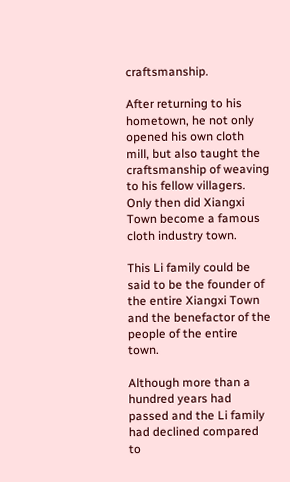craftsmanship.

After returning to his hometown, he not only opened his own cloth mill, but also taught the craftsmanship of weaving to his fellow villagers. Only then did Xiangxi Town become a famous cloth industry town.

This Li family could be said to be the founder of the entire Xiangxi Town and the benefactor of the people of the entire town.

Although more than a hundred years had passed and the Li family had declined compared to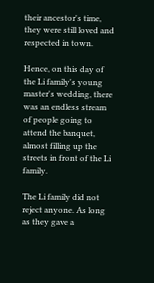their ancestor's time, they were still loved and respected in town.

Hence, on this day of the Li family's young master's wedding, there was an endless stream of people going to attend the banquet, almost filling up the streets in front of the Li family.

The Li family did not reject anyone. As long as they gave a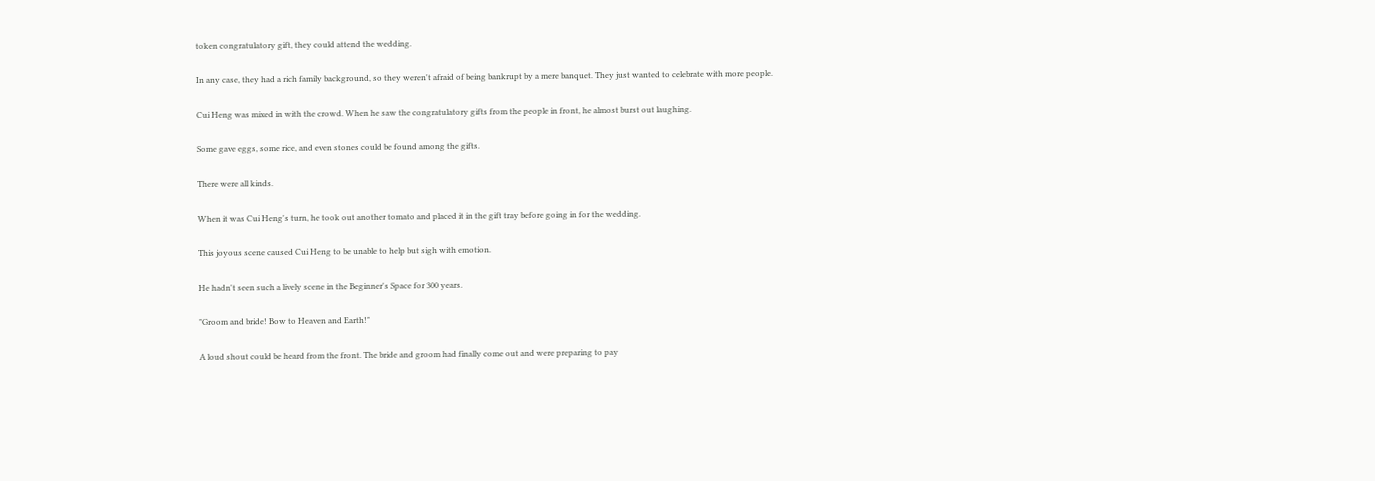token congratulatory gift, they could attend the wedding.

In any case, they had a rich family background, so they weren't afraid of being bankrupt by a mere banquet. They just wanted to celebrate with more people.

Cui Heng was mixed in with the crowd. When he saw the congratulatory gifts from the people in front, he almost burst out laughing.

Some gave eggs, some rice, and even stones could be found among the gifts.

There were all kinds.

When it was Cui Heng's turn, he took out another tomato and placed it in the gift tray before going in for the wedding.

This joyous scene caused Cui Heng to be unable to help but sigh with emotion.

He hadn't seen such a lively scene in the Beginner's Space for 300 years.

"Groom and bride! Bow to Heaven and Earth!"

A loud shout could be heard from the front. The bride and groom had finally come out and were preparing to pay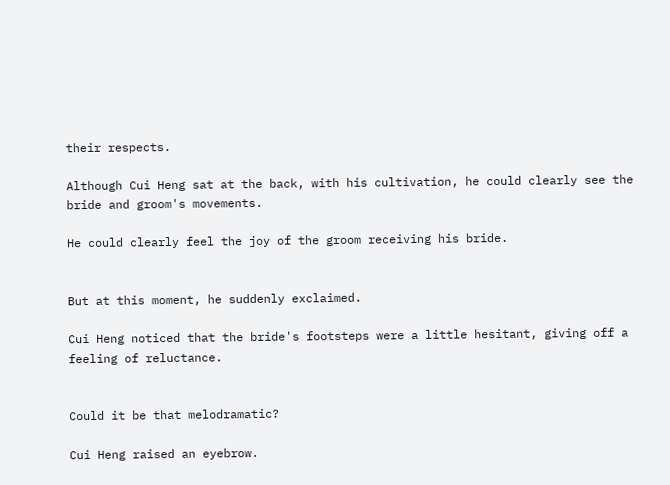their respects.

Although Cui Heng sat at the back, with his cultivation, he could clearly see the bride and groom's movements.

He could clearly feel the joy of the groom receiving his bride.


But at this moment, he suddenly exclaimed.

Cui Heng noticed that the bride's footsteps were a little hesitant, giving off a feeling of reluctance.


Could it be that melodramatic?

Cui Heng raised an eyebrow.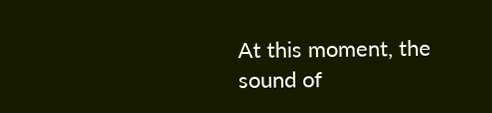At this moment, the sound of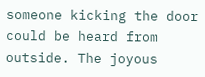someone kicking the door could be heard from outside. The joyous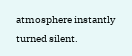atmosphere instantly turned silent.